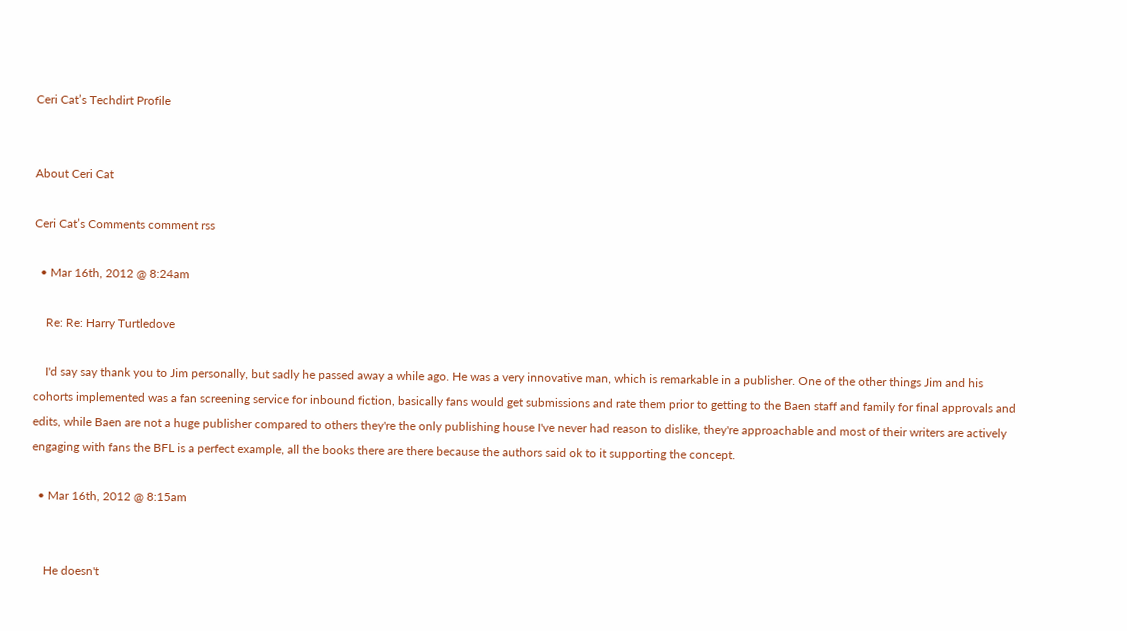Ceri Cat’s Techdirt Profile


About Ceri Cat

Ceri Cat’s Comments comment rss

  • Mar 16th, 2012 @ 8:24am

    Re: Re: Harry Turtledove

    I'd say say thank you to Jim personally, but sadly he passed away a while ago. He was a very innovative man, which is remarkable in a publisher. One of the other things Jim and his cohorts implemented was a fan screening service for inbound fiction, basically fans would get submissions and rate them prior to getting to the Baen staff and family for final approvals and edits, while Baen are not a huge publisher compared to others they're the only publishing house I've never had reason to dislike, they're approachable and most of their writers are actively engaging with fans the BFL is a perfect example, all the books there are there because the authors said ok to it supporting the concept.

  • Mar 16th, 2012 @ 8:15am


    He doesn't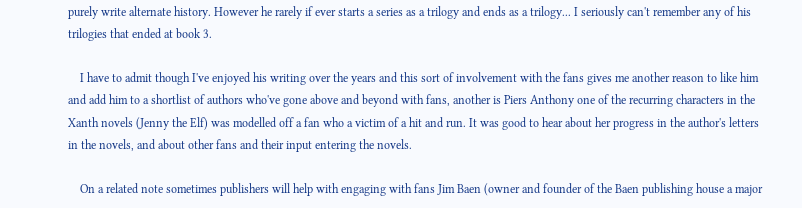purely write alternate history. However he rarely if ever starts a series as a trilogy and ends as a trilogy... I seriously can't remember any of his trilogies that ended at book 3.

    I have to admit though I've enjoyed his writing over the years and this sort of involvement with the fans gives me another reason to like him and add him to a shortlist of authors who've gone above and beyond with fans, another is Piers Anthony one of the recurring characters in the Xanth novels (Jenny the Elf) was modelled off a fan who a victim of a hit and run. It was good to hear about her progress in the author's letters in the novels, and about other fans and their input entering the novels.

    On a related note sometimes publishers will help with engaging with fans Jim Baen (owner and founder of the Baen publishing house a major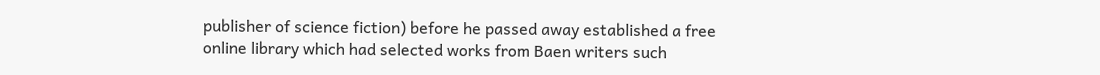publisher of science fiction) before he passed away established a free online library which had selected works from Baen writers such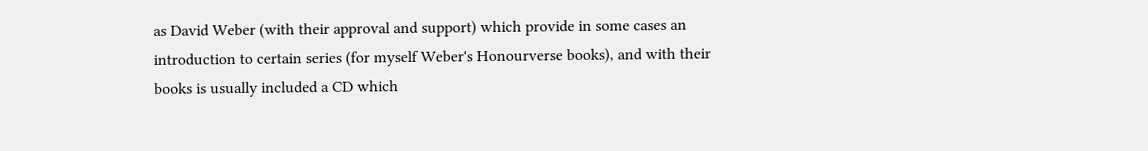as David Weber (with their approval and support) which provide in some cases an introduction to certain series (for myself Weber's Honourverse books), and with their books is usually included a CD which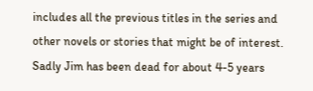includes all the previous titles in the series and other novels or stories that might be of interest. Sadly Jim has been dead for about 4-5 years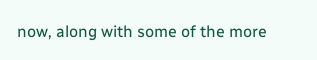now, along with some of the more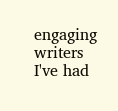engaging writers I've had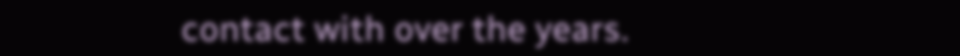contact with over the years.